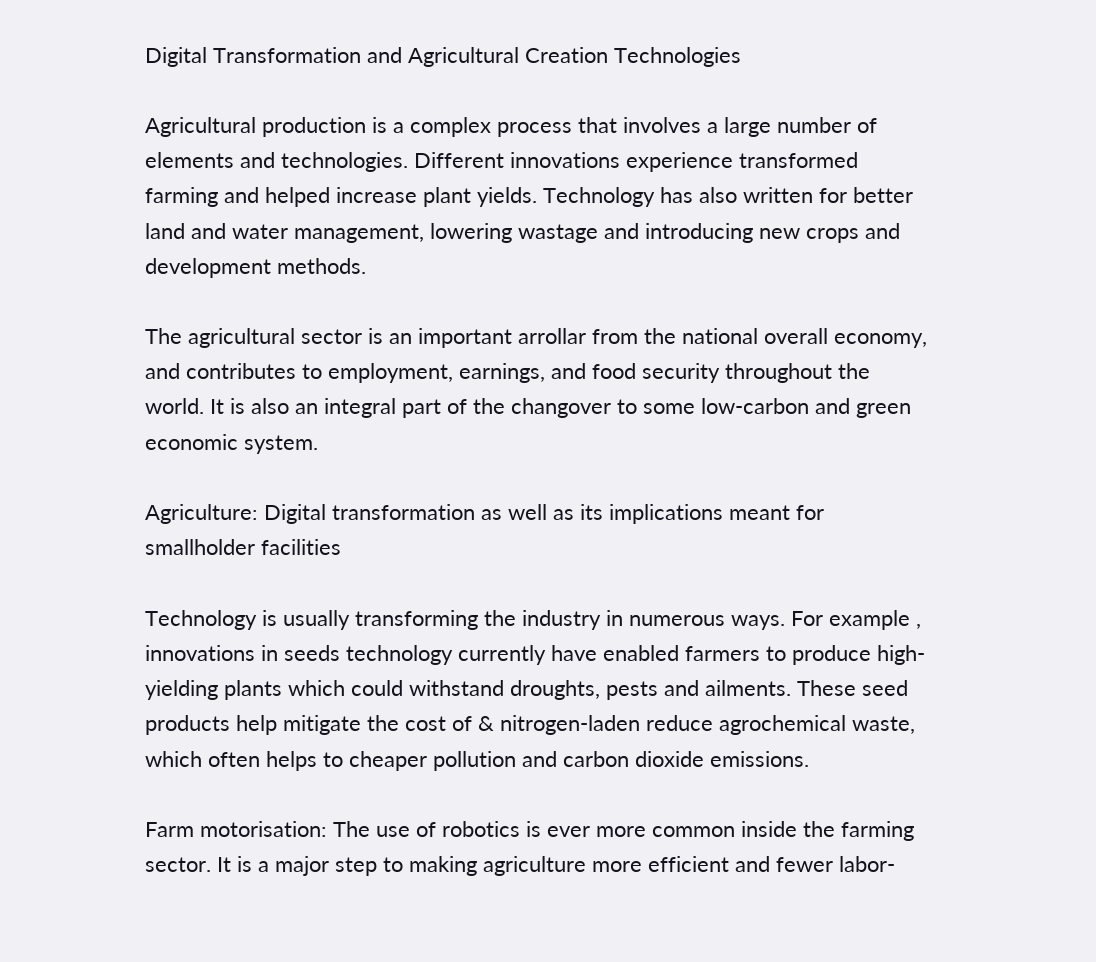Digital Transformation and Agricultural Creation Technologies

Agricultural production is a complex process that involves a large number of elements and technologies. Different innovations experience transformed farming and helped increase plant yields. Technology has also written for better land and water management, lowering wastage and introducing new crops and development methods.

The agricultural sector is an important arrollar from the national overall economy, and contributes to employment, earnings, and food security throughout the world. It is also an integral part of the changover to some low-carbon and green economic system.

Agriculture: Digital transformation as well as its implications meant for smallholder facilities

Technology is usually transforming the industry in numerous ways. For example , innovations in seeds technology currently have enabled farmers to produce high-yielding plants which could withstand droughts, pests and ailments. These seed products help mitigate the cost of & nitrogen-laden reduce agrochemical waste, which often helps to cheaper pollution and carbon dioxide emissions.

Farm motorisation: The use of robotics is ever more common inside the farming sector. It is a major step to making agriculture more efficient and fewer labor-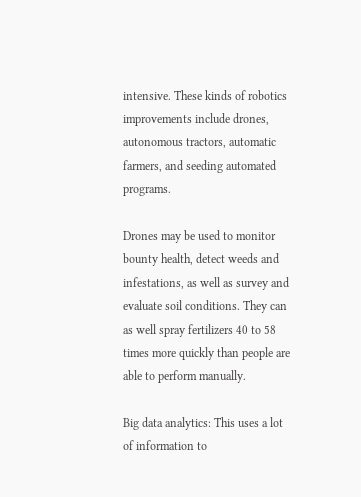intensive. These kinds of robotics improvements include drones, autonomous tractors, automatic farmers, and seeding automated programs.

Drones may be used to monitor bounty health, detect weeds and infestations, as well as survey and evaluate soil conditions. They can as well spray fertilizers 40 to 58 times more quickly than people are able to perform manually.

Big data analytics: This uses a lot of information to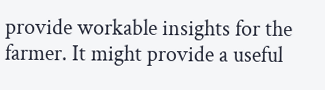provide workable insights for the farmer. It might provide a useful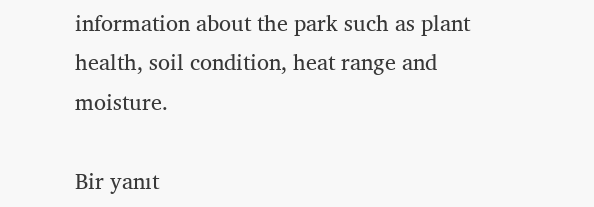information about the park such as plant health, soil condition, heat range and moisture.

Bir yanıt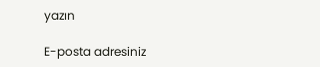yazın

E-posta adresiniz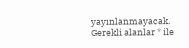yayınlanmayacak. Gerekli alanlar * ile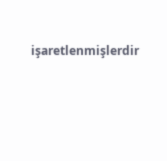işaretlenmişlerdir